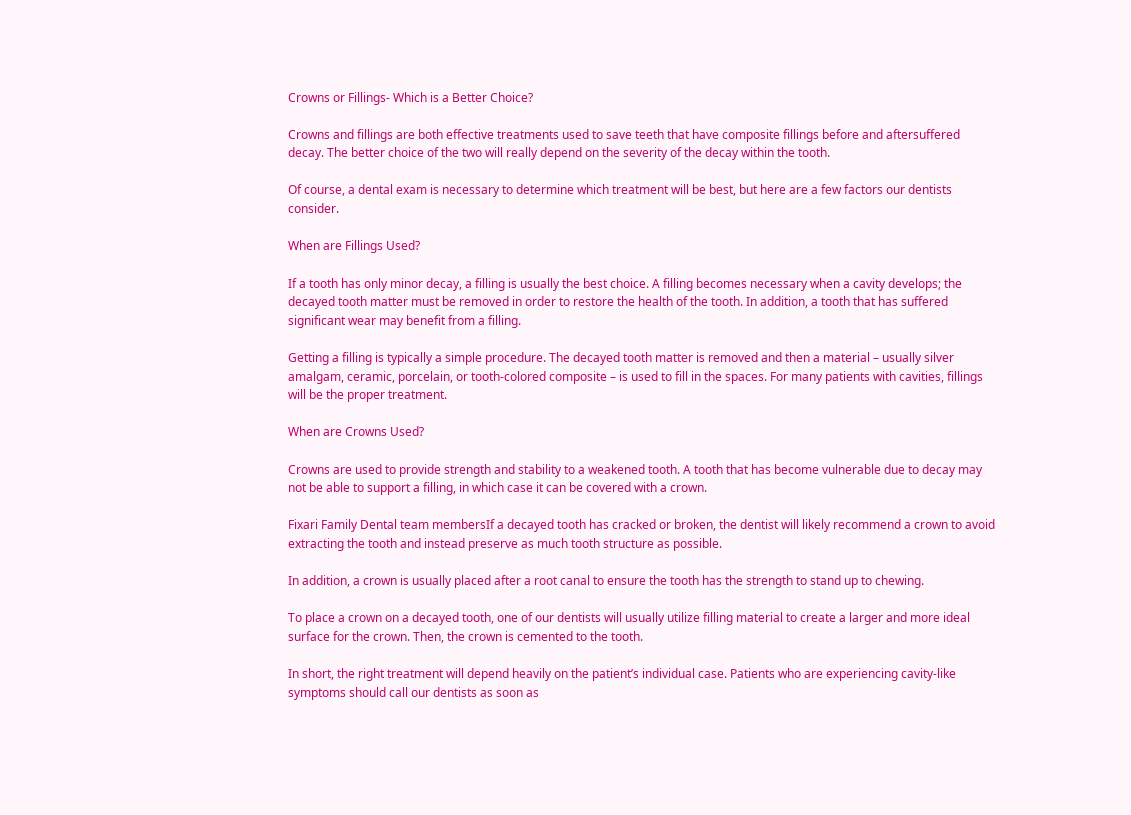Crowns or Fillings- Which is a Better Choice?

Crowns and fillings are both effective treatments used to save teeth that have composite fillings before and aftersuffered decay. The better choice of the two will really depend on the severity of the decay within the tooth.

Of course, a dental exam is necessary to determine which treatment will be best, but here are a few factors our dentists consider.

When are Fillings Used?

If a tooth has only minor decay, a filling is usually the best choice. A filling becomes necessary when a cavity develops; the decayed tooth matter must be removed in order to restore the health of the tooth. In addition, a tooth that has suffered significant wear may benefit from a filling.

Getting a filling is typically a simple procedure. The decayed tooth matter is removed and then a material – usually silver amalgam, ceramic, porcelain, or tooth-colored composite – is used to fill in the spaces. For many patients with cavities, fillings will be the proper treatment.

When are Crowns Used?

Crowns are used to provide strength and stability to a weakened tooth. A tooth that has become vulnerable due to decay may not be able to support a filling, in which case it can be covered with a crown.

Fixari Family Dental team membersIf a decayed tooth has cracked or broken, the dentist will likely recommend a crown to avoid extracting the tooth and instead preserve as much tooth structure as possible.

In addition, a crown is usually placed after a root canal to ensure the tooth has the strength to stand up to chewing.

To place a crown on a decayed tooth, one of our dentists will usually utilize filling material to create a larger and more ideal surface for the crown. Then, the crown is cemented to the tooth.

In short, the right treatment will depend heavily on the patient’s individual case. Patients who are experiencing cavity-like symptoms should call our dentists as soon as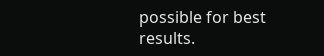possible for best results.